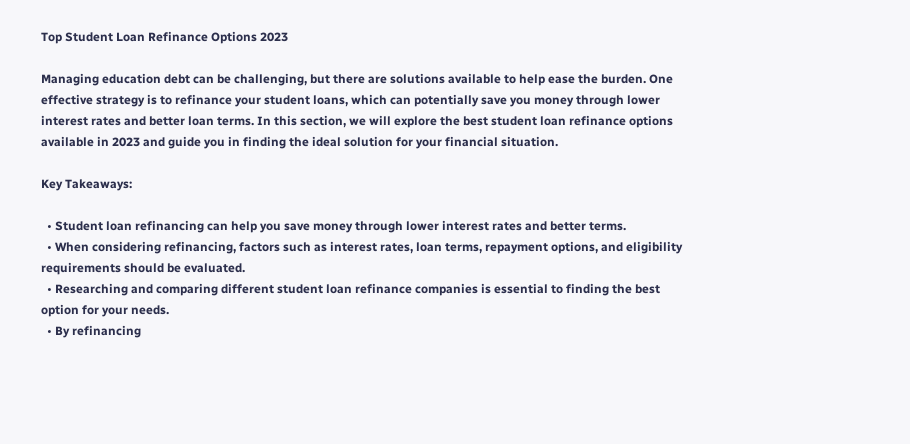Top Student Loan Refinance Options 2023

Managing education debt can be challenging, but there are solutions available to help ease the burden. One effective strategy is to refinance your student loans, which can potentially save you money through lower interest rates and better loan terms. In this section, we will explore the best student loan refinance options available in 2023 and guide you in finding the ideal solution for your financial situation.

Key Takeaways:

  • Student loan refinancing can help you save money through lower interest rates and better terms.
  • When considering refinancing, factors such as interest rates, loan terms, repayment options, and eligibility requirements should be evaluated.
  • Researching and comparing different student loan refinance companies is essential to finding the best option for your needs.
  • By refinancing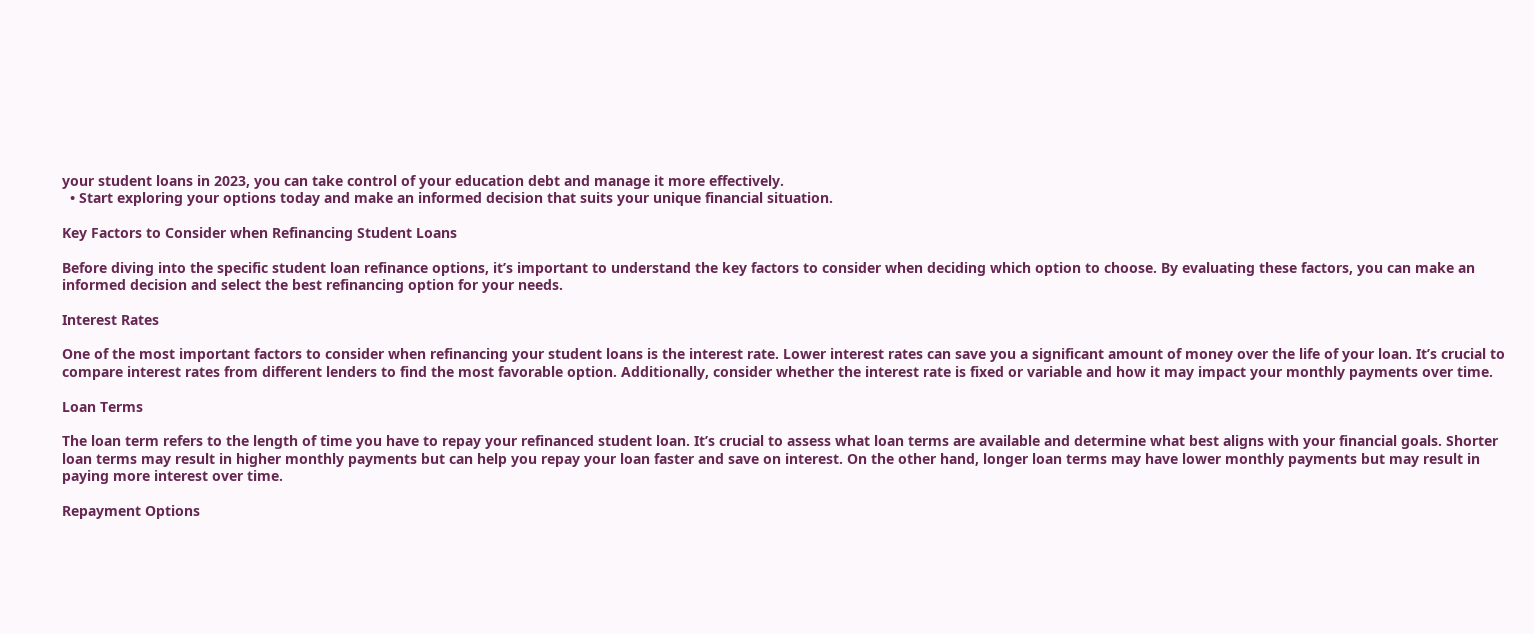your student loans in 2023, you can take control of your education debt and manage it more effectively.
  • Start exploring your options today and make an informed decision that suits your unique financial situation.

Key Factors to Consider when Refinancing Student Loans

Before diving into the specific student loan refinance options, it’s important to understand the key factors to consider when deciding which option to choose. By evaluating these factors, you can make an informed decision and select the best refinancing option for your needs.

Interest Rates

One of the most important factors to consider when refinancing your student loans is the interest rate. Lower interest rates can save you a significant amount of money over the life of your loan. It’s crucial to compare interest rates from different lenders to find the most favorable option. Additionally, consider whether the interest rate is fixed or variable and how it may impact your monthly payments over time.

Loan Terms

The loan term refers to the length of time you have to repay your refinanced student loan. It’s crucial to assess what loan terms are available and determine what best aligns with your financial goals. Shorter loan terms may result in higher monthly payments but can help you repay your loan faster and save on interest. On the other hand, longer loan terms may have lower monthly payments but may result in paying more interest over time.

Repayment Options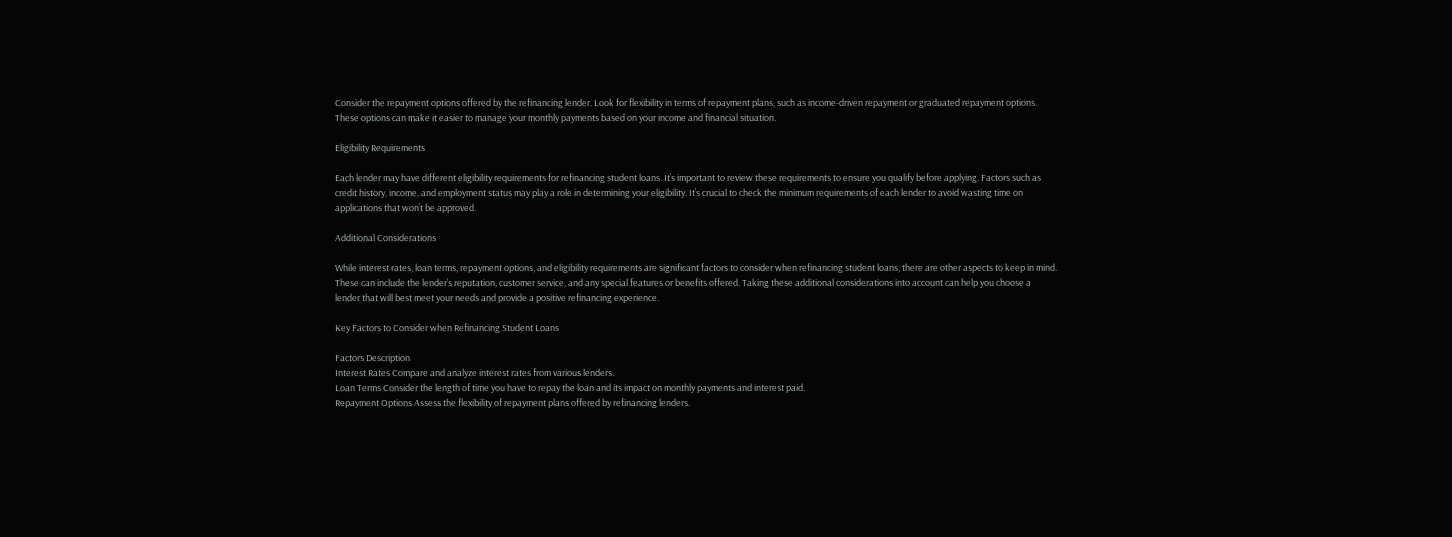Consider the repayment options offered by the refinancing lender. Look for flexibility in terms of repayment plans, such as income-driven repayment or graduated repayment options. These options can make it easier to manage your monthly payments based on your income and financial situation.

Eligibility Requirements

Each lender may have different eligibility requirements for refinancing student loans. It’s important to review these requirements to ensure you qualify before applying. Factors such as credit history, income, and employment status may play a role in determining your eligibility. It’s crucial to check the minimum requirements of each lender to avoid wasting time on applications that won’t be approved.

Additional Considerations

While interest rates, loan terms, repayment options, and eligibility requirements are significant factors to consider when refinancing student loans, there are other aspects to keep in mind. These can include the lender’s reputation, customer service, and any special features or benefits offered. Taking these additional considerations into account can help you choose a lender that will best meet your needs and provide a positive refinancing experience.

Key Factors to Consider when Refinancing Student Loans

Factors Description
Interest Rates Compare and analyze interest rates from various lenders.
Loan Terms Consider the length of time you have to repay the loan and its impact on monthly payments and interest paid.
Repayment Options Assess the flexibility of repayment plans offered by refinancing lenders.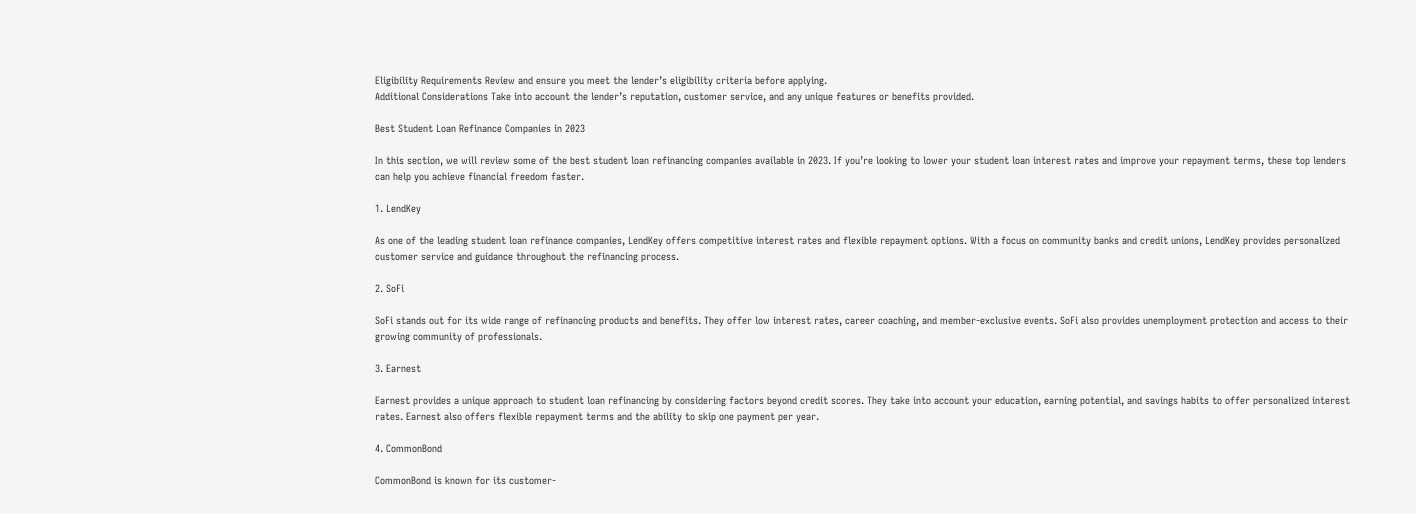Eligibility Requirements Review and ensure you meet the lender’s eligibility criteria before applying.
Additional Considerations Take into account the lender’s reputation, customer service, and any unique features or benefits provided.

Best Student Loan Refinance Companies in 2023

In this section, we will review some of the best student loan refinancing companies available in 2023. If you’re looking to lower your student loan interest rates and improve your repayment terms, these top lenders can help you achieve financial freedom faster.

1. LendKey

As one of the leading student loan refinance companies, LendKey offers competitive interest rates and flexible repayment options. With a focus on community banks and credit unions, LendKey provides personalized customer service and guidance throughout the refinancing process.

2. SoFi

SoFi stands out for its wide range of refinancing products and benefits. They offer low interest rates, career coaching, and member-exclusive events. SoFi also provides unemployment protection and access to their growing community of professionals.

3. Earnest

Earnest provides a unique approach to student loan refinancing by considering factors beyond credit scores. They take into account your education, earning potential, and savings habits to offer personalized interest rates. Earnest also offers flexible repayment terms and the ability to skip one payment per year.

4. CommonBond

CommonBond is known for its customer-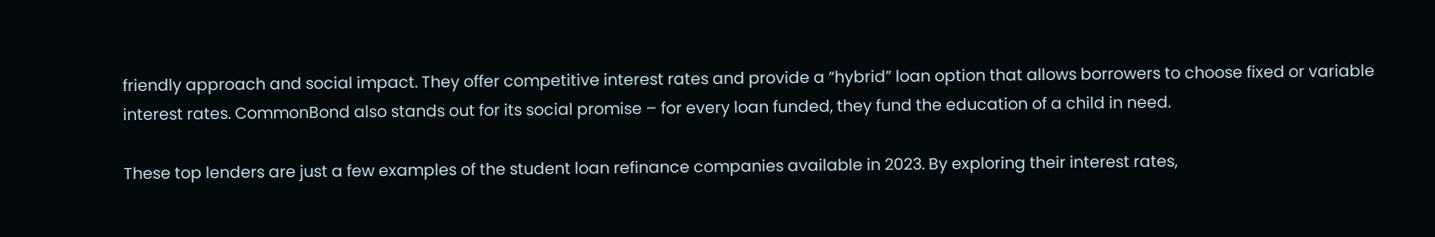friendly approach and social impact. They offer competitive interest rates and provide a “hybrid” loan option that allows borrowers to choose fixed or variable interest rates. CommonBond also stands out for its social promise – for every loan funded, they fund the education of a child in need.

These top lenders are just a few examples of the student loan refinance companies available in 2023. By exploring their interest rates,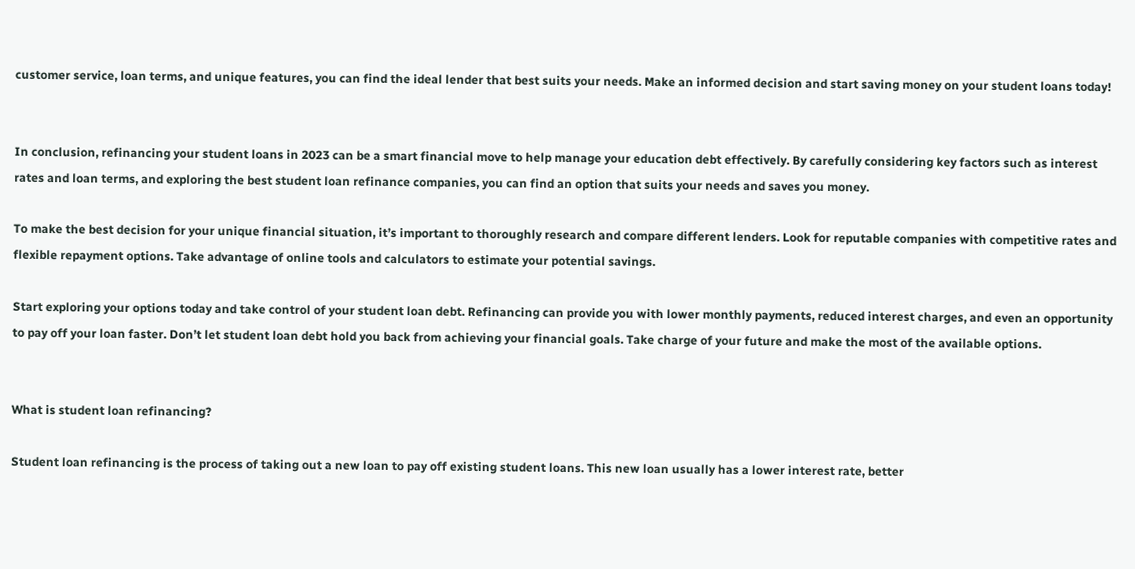customer service, loan terms, and unique features, you can find the ideal lender that best suits your needs. Make an informed decision and start saving money on your student loans today!


In conclusion, refinancing your student loans in 2023 can be a smart financial move to help manage your education debt effectively. By carefully considering key factors such as interest rates and loan terms, and exploring the best student loan refinance companies, you can find an option that suits your needs and saves you money.

To make the best decision for your unique financial situation, it’s important to thoroughly research and compare different lenders. Look for reputable companies with competitive rates and flexible repayment options. Take advantage of online tools and calculators to estimate your potential savings.

Start exploring your options today and take control of your student loan debt. Refinancing can provide you with lower monthly payments, reduced interest charges, and even an opportunity to pay off your loan faster. Don’t let student loan debt hold you back from achieving your financial goals. Take charge of your future and make the most of the available options.


What is student loan refinancing?

Student loan refinancing is the process of taking out a new loan to pay off existing student loans. This new loan usually has a lower interest rate, better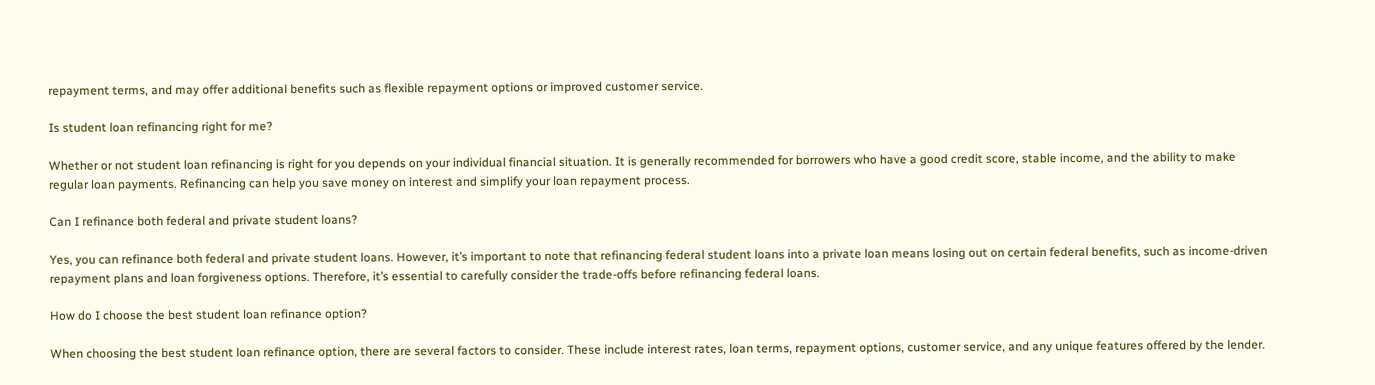repayment terms, and may offer additional benefits such as flexible repayment options or improved customer service.

Is student loan refinancing right for me?

Whether or not student loan refinancing is right for you depends on your individual financial situation. It is generally recommended for borrowers who have a good credit score, stable income, and the ability to make regular loan payments. Refinancing can help you save money on interest and simplify your loan repayment process.

Can I refinance both federal and private student loans?

Yes, you can refinance both federal and private student loans. However, it’s important to note that refinancing federal student loans into a private loan means losing out on certain federal benefits, such as income-driven repayment plans and loan forgiveness options. Therefore, it’s essential to carefully consider the trade-offs before refinancing federal loans.

How do I choose the best student loan refinance option?

When choosing the best student loan refinance option, there are several factors to consider. These include interest rates, loan terms, repayment options, customer service, and any unique features offered by the lender.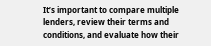It’s important to compare multiple lenders, review their terms and conditions, and evaluate how their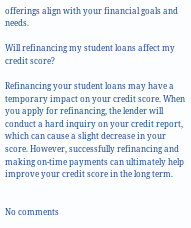offerings align with your financial goals and needs.

Will refinancing my student loans affect my credit score?

Refinancing your student loans may have a temporary impact on your credit score. When you apply for refinancing, the lender will conduct a hard inquiry on your credit report, which can cause a slight decrease in your score. However, successfully refinancing and making on-time payments can ultimately help improve your credit score in the long term.


No comments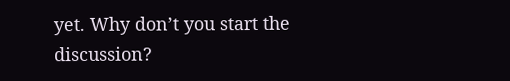yet. Why don’t you start the discussion?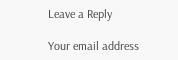Leave a Reply

Your email address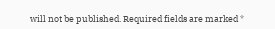will not be published. Required fields are marked *